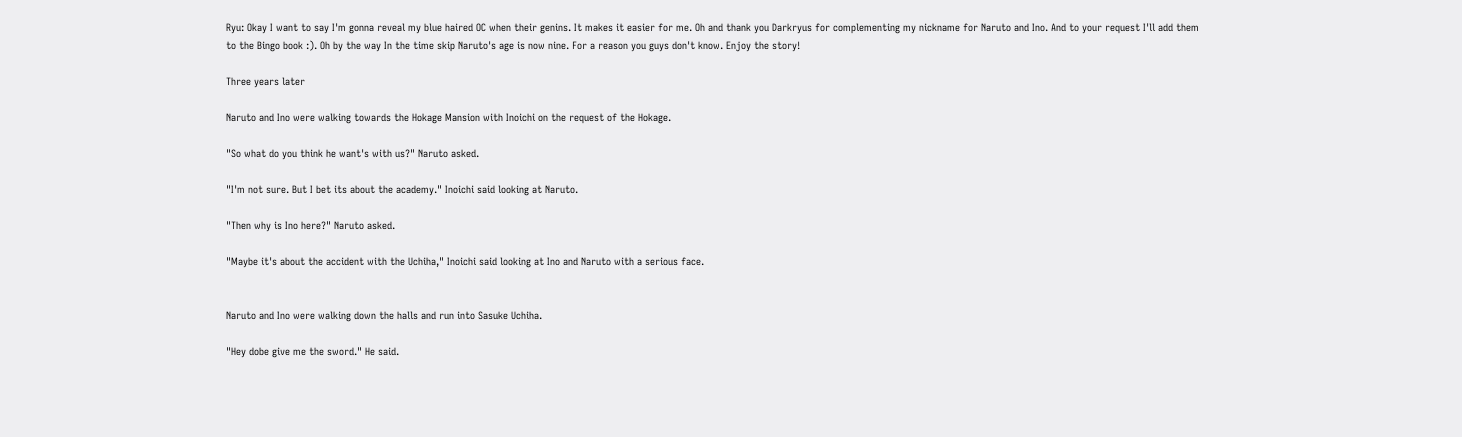Ryu: Okay I want to say I'm gonna reveal my blue haired OC when their genins. It makes it easier for me. Oh and thank you Darkryus for complementing my nickname for Naruto and Ino. And to your request I'll add them to the Bingo book :). Oh by the way In the time skip Naruto's age is now nine. For a reason you guys don't know. Enjoy the story!

Three years later

Naruto and Ino were walking towards the Hokage Mansion with Inoichi on the request of the Hokage.

"So what do you think he want's with us?" Naruto asked.

"I'm not sure. But I bet its about the academy." Inoichi said looking at Naruto.

"Then why is Ino here?" Naruto asked.

"Maybe it's about the accident with the Uchiha," Inoichi said looking at Ino and Naruto with a serious face.


Naruto and Ino were walking down the halls and run into Sasuke Uchiha.

"Hey dobe give me the sword." He said.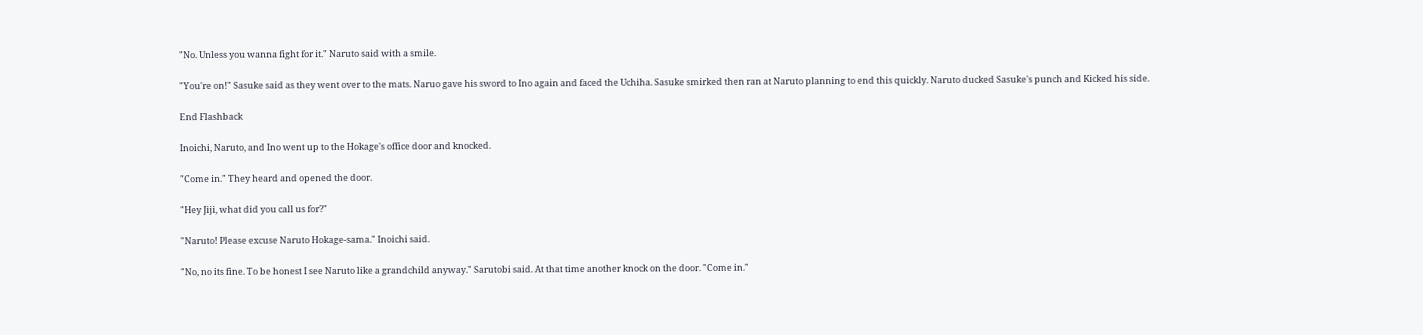"No. Unless you wanna fight for it." Naruto said with a smile.

"You're on!" Sasuke said as they went over to the mats. Naruo gave his sword to Ino again and faced the Uchiha. Sasuke smirked then ran at Naruto planning to end this quickly. Naruto ducked Sasuke's punch and Kicked his side.

End Flashback

Inoichi, Naruto, and Ino went up to the Hokage's office door and knocked.

"Come in." They heard and opened the door.

"Hey Jiji, what did you call us for?"

"Naruto! Please excuse Naruto Hokage-sama." Inoichi said.

"No, no its fine. To be honest I see Naruto like a grandchild anyway." Sarutobi said. At that time another knock on the door. "Come in."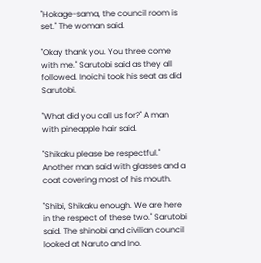"Hokage-sama, the council room is set." The woman said.

"Okay thank you. You three come with me." Sarutobi said as they all followed. Inoichi took his seat as did Sarutobi.

"What did you call us for?" A man with pineapple hair said.

"Shikaku please be respectful." Another man said with glasses and a coat covering most of his mouth.

"Shibi, Shikaku enough. We are here in the respect of these two." Sarutobi said. The shinobi and civilian council looked at Naruto and Ino.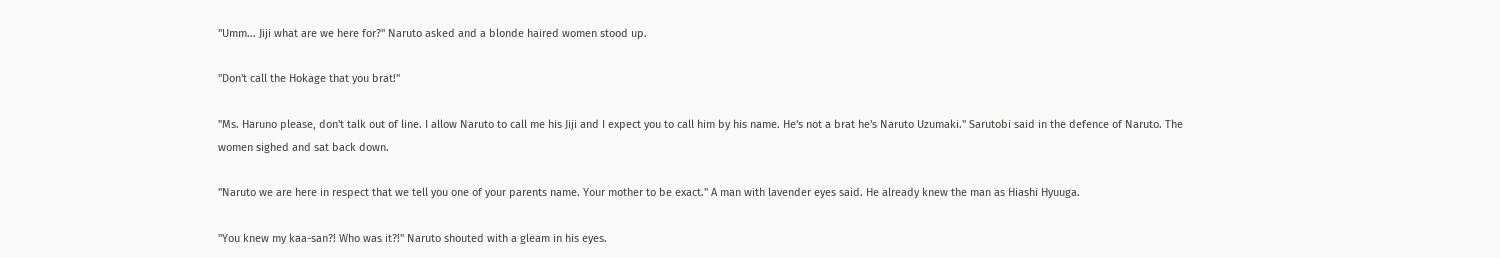"Umm... Jiji what are we here for?" Naruto asked and a blonde haired women stood up.

"Don't call the Hokage that you brat!"

"Ms. Haruno please, don't talk out of line. I allow Naruto to call me his Jiji and I expect you to call him by his name. He's not a brat he's Naruto Uzumaki." Sarutobi said in the defence of Naruto. The women sighed and sat back down.

"Naruto we are here in respect that we tell you one of your parents name. Your mother to be exact." A man with lavender eyes said. He already knew the man as Hiashi Hyuuga.

"You knew my kaa-san?! Who was it?!" Naruto shouted with a gleam in his eyes.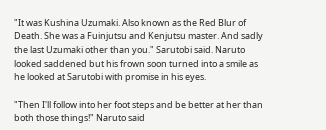"It was Kushina Uzumaki. Also known as the Red Blur of Death. She was a Fuinjutsu and Kenjutsu master. And sadly the last Uzumaki other than you." Sarutobi said. Naruto looked saddened but his frown soon turned into a smile as he looked at Sarutobi with promise in his eyes.

"Then I'll follow into her foot steps and be better at her than both those things!" Naruto said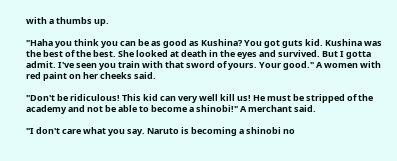with a thumbs up.

"Haha you think you can be as good as Kushina? You got guts kid. Kushina was the best of the best. She looked at death in the eyes and survived. But I gotta admit. I've seen you train with that sword of yours. Your good." A women with red paint on her cheeks said.

"Don't be ridiculous! This kid can very well kill us! He must be stripped of the academy and not be able to become a shinobi!" A merchant said.

"I don't care what you say. Naruto is becoming a shinobi no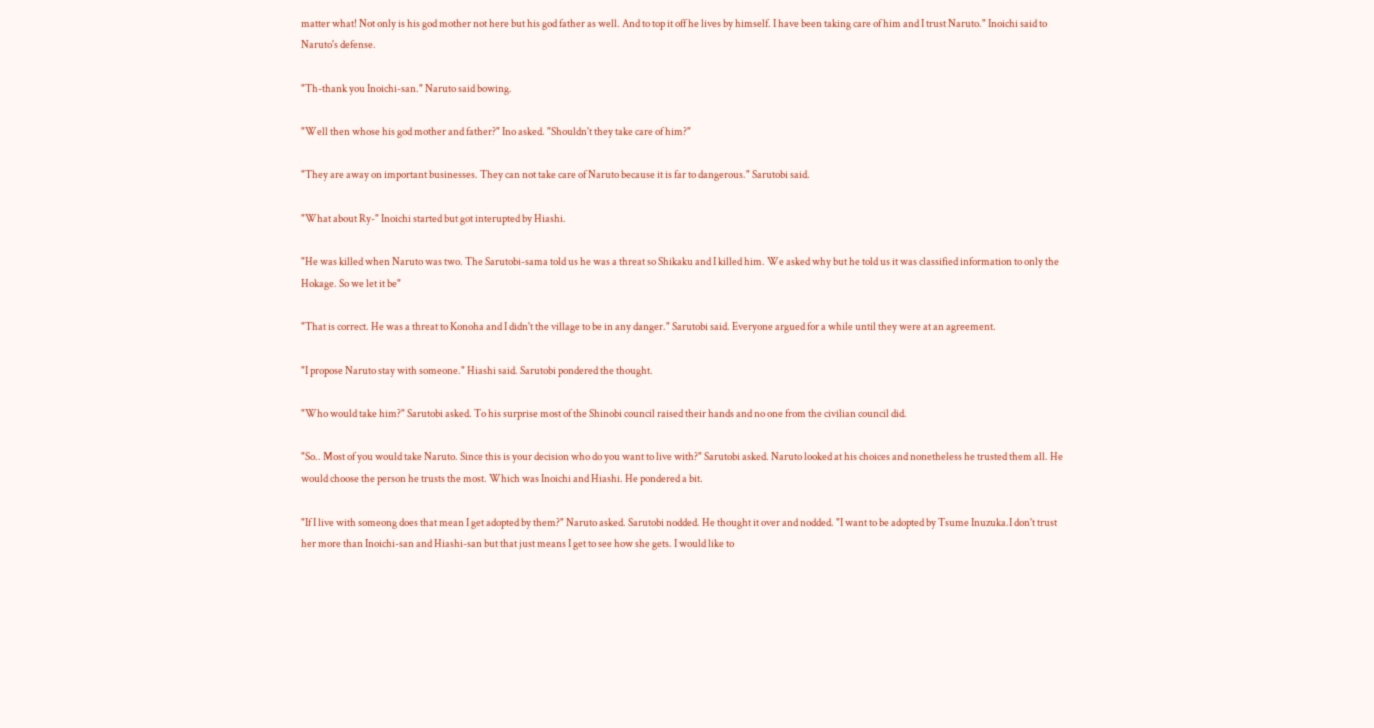matter what! Not only is his god mother not here but his god father as well. And to top it off he lives by himself. I have been taking care of him and I trust Naruto." Inoichi said to Naruto's defense.

"Th-thank you Inoichi-san." Naruto said bowing.

"Well then whose his god mother and father?" Ino asked. "Shouldn't they take care of him?"

"They are away on important businesses. They can not take care of Naruto because it is far to dangerous." Sarutobi said.

"What about Ry-" Inoichi started but got interupted by Hiashi.

"He was killed when Naruto was two. The Sarutobi-sama told us he was a threat so Shikaku and I killed him. We asked why but he told us it was classified information to only the Hokage. So we let it be"

"That is correct. He was a threat to Konoha and I didn't the village to be in any danger." Sarutobi said. Everyone argued for a while until they were at an agreement.

"I propose Naruto stay with someone." Hiashi said. Sarutobi pondered the thought.

"Who would take him?" Sarutobi asked. To his surprise most of the Shinobi council raised their hands and no one from the civilian council did.

"So.. Most of you would take Naruto. Since this is your decision who do you want to live with?" Sarutobi asked. Naruto looked at his choices and nonetheless he trusted them all. He would choose the person he trusts the most. Which was Inoichi and Hiashi. He pondered a bit.

"If I live with someong does that mean I get adopted by them?" Naruto asked. Sarutobi nodded. He thought it over and nodded. "I want to be adopted by Tsume Inuzuka.I don't trust her more than Inoichi-san and Hiashi-san but that just means I get to see how she gets. I would like to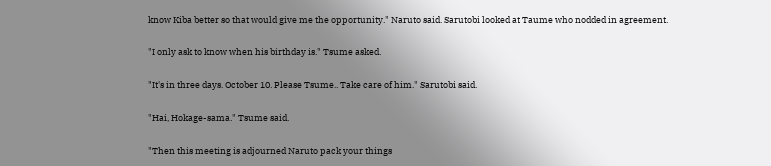know Kiba better so that would give me the opportunity." Naruto said. Sarutobi looked at Taume who nodded in agreement.

"I only ask to know when his birthday is." Tsume asked.

"It's in three days. October 10. Please Tsume.. Take care of him." Sarutobi said.

"Hai, Hokage-sama." Tsume said.

"Then this meeting is adjourned Naruto pack your things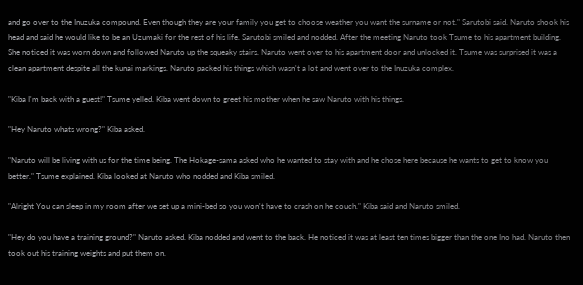and go over to the Inuzuka compound. Even though they are your family you get to choose weather you want the surname or not." Sarutobi said. Naruto shook his head and said he would like to be an Uzumaki for the rest of his life. Sarutobi smiled and nodded. After the meeting Naruto took Tsume to his apartment building. She noticed it was worn down and followed Naruto up the squeaky stairs. Naruto went over to his apartment door and unlocked it. Tsume was surprised it was a clean apartment despite all the kunai markings. Naruto packed his things which wasn't a lot and went over to the Inuzuka complex.

"Kiba I'm back with a guest!" Tsume yelled. Kiba went down to greet his mother when he saw Naruto with his things.

"Hey Naruto whats wrong?" Kiba asked.

"Naruto will be living with us for the time being. The Hokage-sama asked who he wanted to stay with and he chose here because he wants to get to know you better." Tsume explained. Kiba looked at Naruto who nodded and Kiba smiled.

"Alright You can sleep in my room after we set up a mini-bed so you won't have to crash on he couch." Kiba said and Naruto smiled.

"Hey do you have a training ground?" Naruto asked. Kiba nodded and went to the back. He noticed it was at least ten times bigger than the one Ino had. Naruto then took out his training weights and put them on.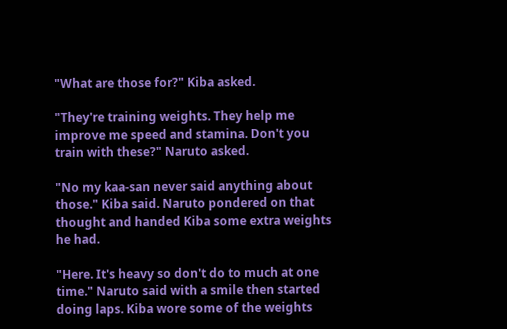"What are those for?" Kiba asked.

"They're training weights. They help me improve me speed and stamina. Don't you train with these?" Naruto asked.

"No my kaa-san never said anything about those." Kiba said. Naruto pondered on that thought and handed Kiba some extra weights he had.

"Here. It's heavy so don't do to much at one time." Naruto said with a smile then started doing laps. Kiba wore some of the weights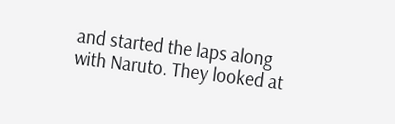and started the laps along with Naruto. They looked at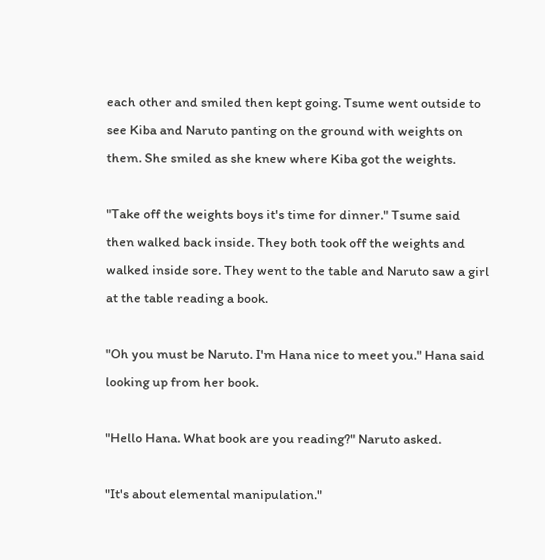each other and smiled then kept going. Tsume went outside to see Kiba and Naruto panting on the ground with weights on them. She smiled as she knew where Kiba got the weights.

"Take off the weights boys it's time for dinner." Tsume said then walked back inside. They both took off the weights and walked inside sore. They went to the table and Naruto saw a girl at the table reading a book.

"Oh you must be Naruto. I'm Hana nice to meet you." Hana said looking up from her book.

"Hello Hana. What book are you reading?" Naruto asked.

"It's about elemental manipulation."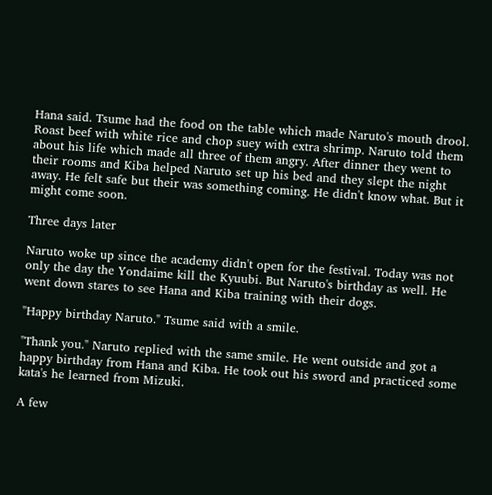Hana said. Tsume had the food on the table which made Naruto's mouth drool. Roast beef with white rice and chop suey with extra shrimp. Naruto told them about his life which made all three of them angry. After dinner they went to their rooms and Kiba helped Naruto set up his bed and they slept the night away. He felt safe but their was something coming. He didn't know what. But it might come soon.

Three days later

Naruto woke up since the academy didn't open for the festival. Today was not only the day the Yondaime kill the Kyuubi. But Naruto's birthday as well. He went down stares to see Hana and Kiba training with their dogs.

"Happy birthday Naruto." Tsume said with a smile.

"Thank you." Naruto replied with the same smile. He went outside and got a happy birthday from Hana and Kiba. He took out his sword and practiced some kata's he learned from Mizuki.

A few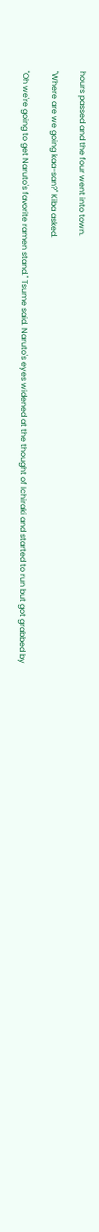hours passed and the four went into town.

"Where are we going kaa-san?" Kiba asked.

"Oh we're going to get Naruto's favorite ramen stand." Tsume said. Naruto's eyes widened at the thought of Ichiraki and started to run but got grabbed by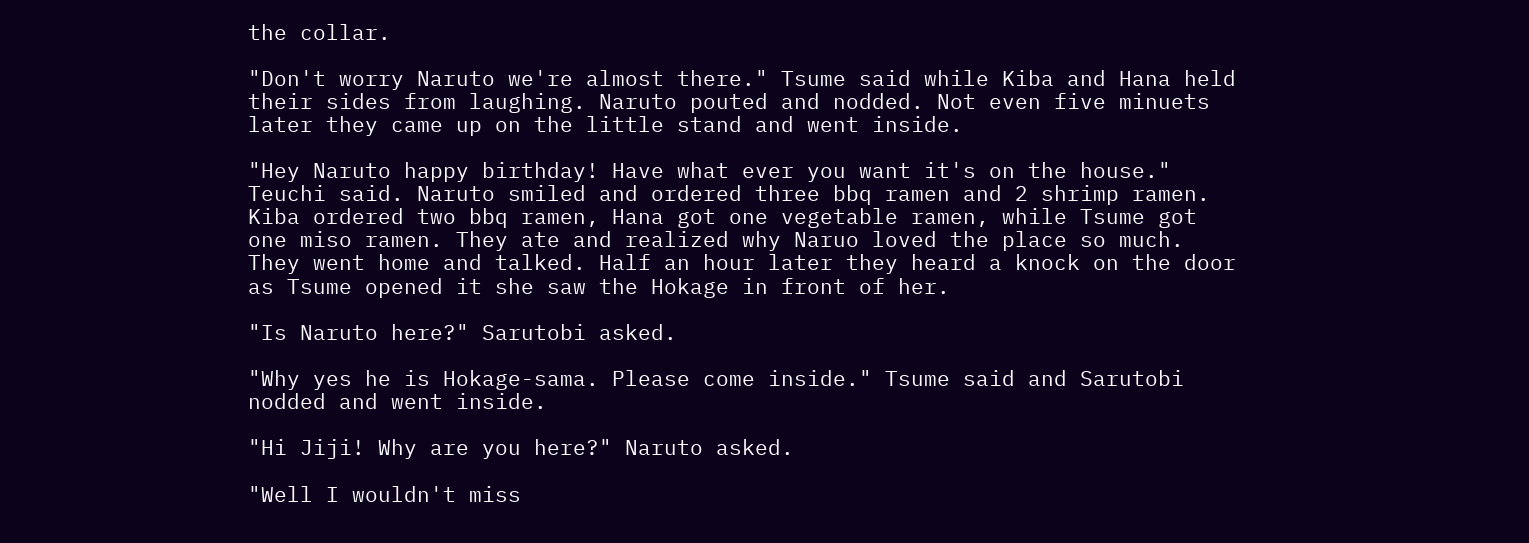the collar.

"Don't worry Naruto we're almost there." Tsume said while Kiba and Hana held their sides from laughing. Naruto pouted and nodded. Not even five minuets later they came up on the little stand and went inside.

"Hey Naruto happy birthday! Have what ever you want it's on the house." Teuchi said. Naruto smiled and ordered three bbq ramen and 2 shrimp ramen. Kiba ordered two bbq ramen, Hana got one vegetable ramen, while Tsume got one miso ramen. They ate and realized why Naruo loved the place so much. They went home and talked. Half an hour later they heard a knock on the door as Tsume opened it she saw the Hokage in front of her.

"Is Naruto here?" Sarutobi asked.

"Why yes he is Hokage-sama. Please come inside." Tsume said and Sarutobi nodded and went inside.

"Hi Jiji! Why are you here?" Naruto asked.

"Well I wouldn't miss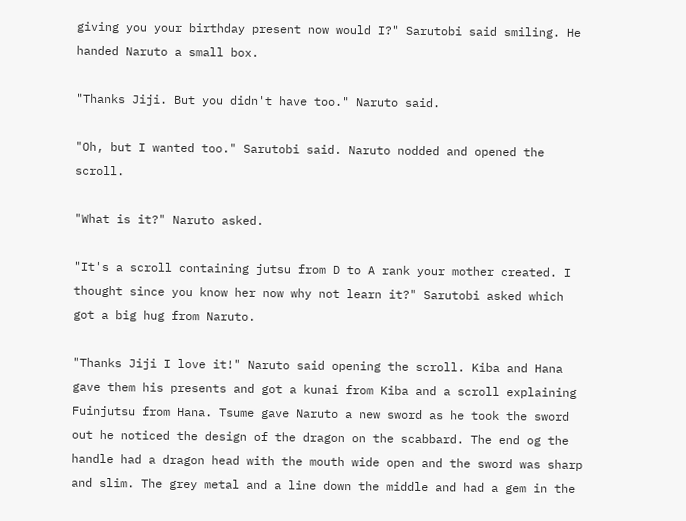giving you your birthday present now would I?" Sarutobi said smiling. He handed Naruto a small box.

"Thanks Jiji. But you didn't have too." Naruto said.

"Oh, but I wanted too." Sarutobi said. Naruto nodded and opened the scroll.

"What is it?" Naruto asked.

"It's a scroll containing jutsu from D to A rank your mother created. I thought since you know her now why not learn it?" Sarutobi asked which got a big hug from Naruto.

"Thanks Jiji I love it!" Naruto said opening the scroll. Kiba and Hana gave them his presents and got a kunai from Kiba and a scroll explaining Fuinjutsu from Hana. Tsume gave Naruto a new sword as he took the sword out he noticed the design of the dragon on the scabbard. The end og the handle had a dragon head with the mouth wide open and the sword was sharp and slim. The grey metal and a line down the middle and had a gem in the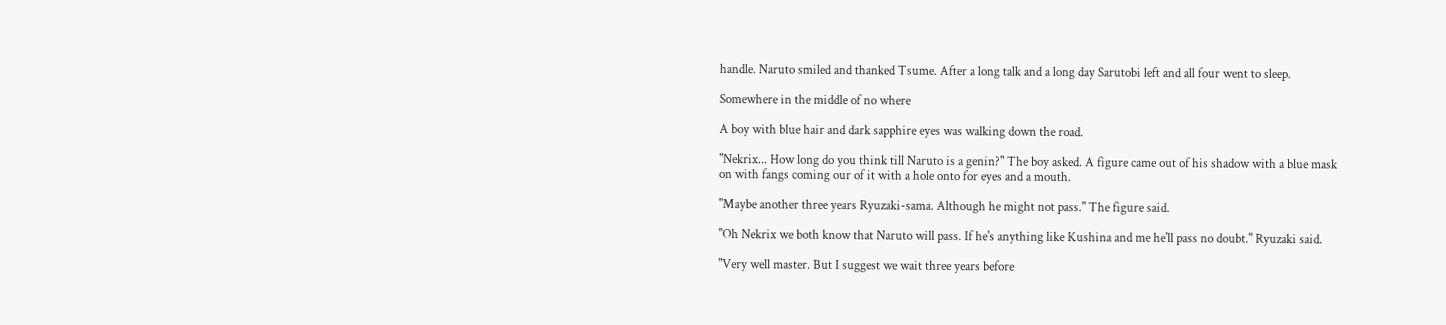handle. Naruto smiled and thanked Tsume. After a long talk and a long day Sarutobi left and all four went to sleep.

Somewhere in the middle of no where

A boy with blue hair and dark sapphire eyes was walking down the road.

"Nekrix... How long do you think till Naruto is a genin?" The boy asked. A figure came out of his shadow with a blue mask on with fangs coming our of it with a hole onto for eyes and a mouth.

"Maybe another three years Ryuzaki-sama. Although he might not pass." The figure said.

"Oh Nekrix we both know that Naruto will pass. If he's anything like Kushina and me he'll pass no doubt." Ryuzaki said.

"Very well master. But I suggest we wait three years before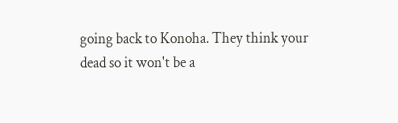going back to Konoha. They think your dead so it won't be a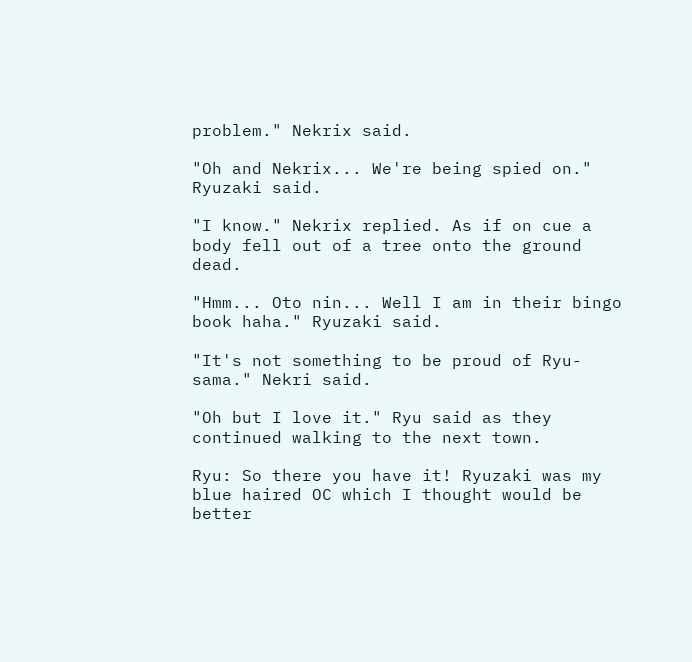problem." Nekrix said.

"Oh and Nekrix... We're being spied on." Ryuzaki said.

"I know." Nekrix replied. As if on cue a body fell out of a tree onto the ground dead.

"Hmm... Oto nin... Well I am in their bingo book haha." Ryuzaki said.

"It's not something to be proud of Ryu-sama." Nekri said.

"Oh but I love it." Ryu said as they continued walking to the next town.

Ryu: So there you have it! Ryuzaki was my blue haired OC which I thought would be better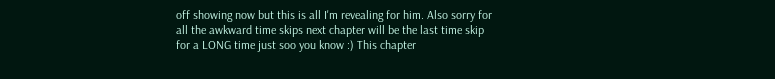off showing now but this is all I'm revealing for him. Also sorry for all the awkward time skips next chapter will be the last time skip for a LONG time just soo you know :) This chapter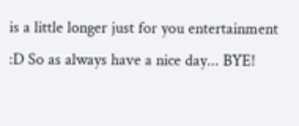is a little longer just for you entertainment :D So as always have a nice day... BYE!